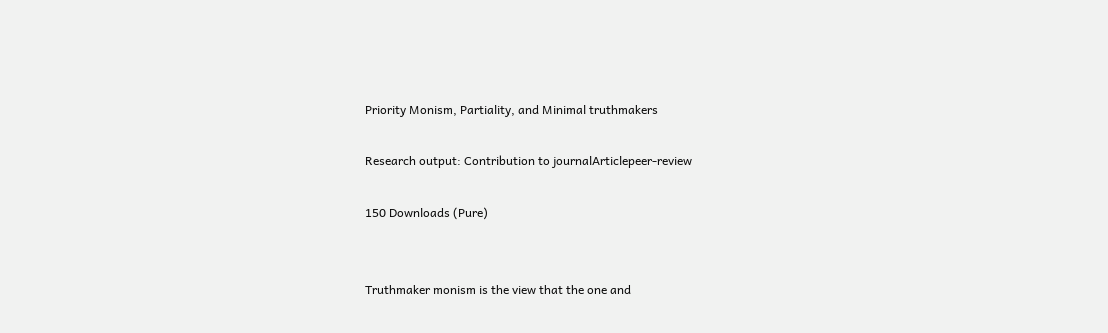Priority Monism, Partiality, and Minimal truthmakers

Research output: Contribution to journalArticlepeer-review

150 Downloads (Pure)


Truthmaker monism is the view that the one and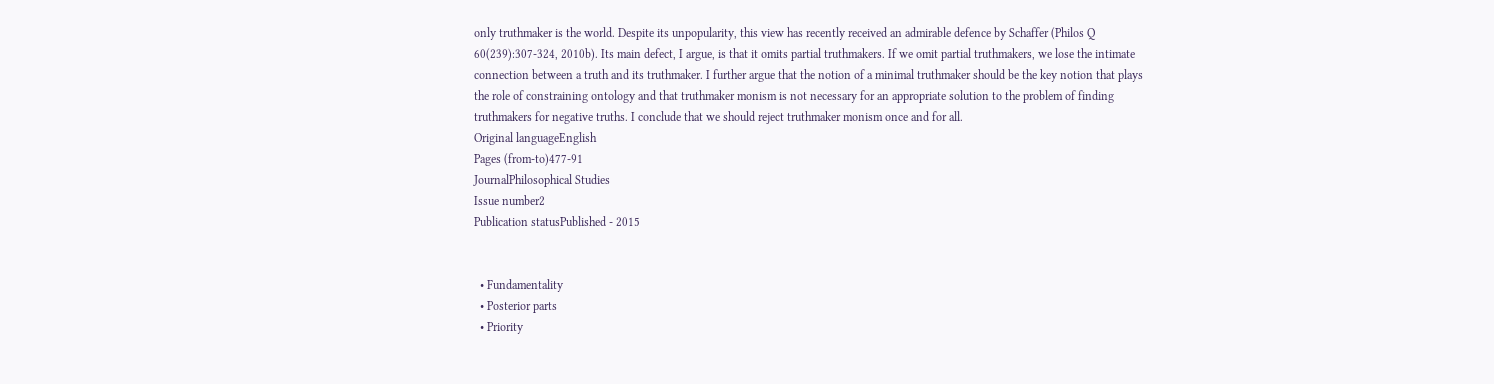only truthmaker is the world. Despite its unpopularity, this view has recently received an admirable defence by Schaffer (Philos Q 60(239):307-324, 2010b). Its main defect, I argue, is that it omits partial truthmakers. If we omit partial truthmakers, we lose the intimate connection between a truth and its truthmaker. I further argue that the notion of a minimal truthmaker should be the key notion that plays the role of constraining ontology and that truthmaker monism is not necessary for an appropriate solution to the problem of finding truthmakers for negative truths. I conclude that we should reject truthmaker monism once and for all.
Original languageEnglish
Pages (from-to)477-91
JournalPhilosophical Studies
Issue number2
Publication statusPublished - 2015


  • Fundamentality
  • Posterior parts
  • Priority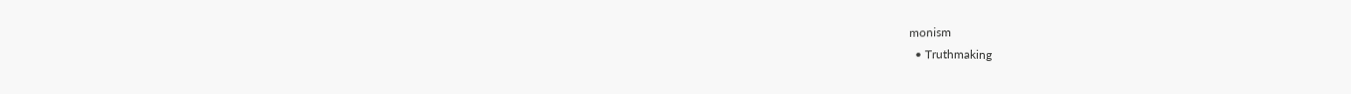monism
  • Truthmaking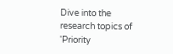Dive into the research topics of 'Priority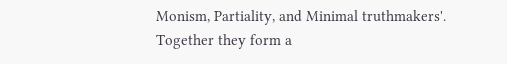Monism, Partiality, and Minimal truthmakers'. Together they form a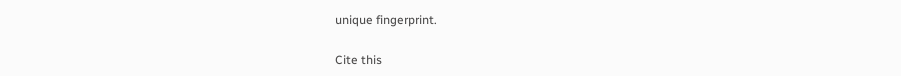unique fingerprint.

Cite this